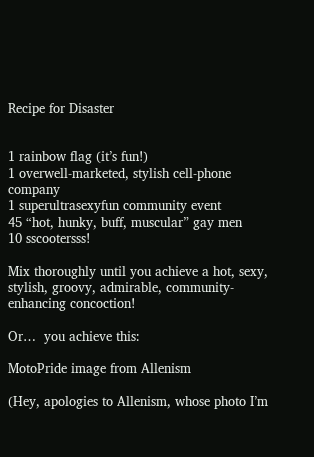Recipe for Disaster


1 rainbow flag (it’s fun!)
1 overwell-marketed, stylish cell-phone company
1 superultrasexyfun community event
45 “hot, hunky, buff, muscular” gay men
10 sscootersss!

Mix thoroughly until you achieve a hot, sexy, stylish, groovy, admirable, community-enhancing concoction!

Or…  you achieve this:

MotoPride image from Allenism

(Hey, apologies to Allenism, whose photo I’m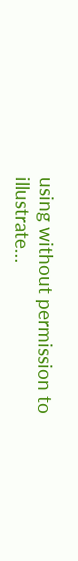using without permission to illustrate…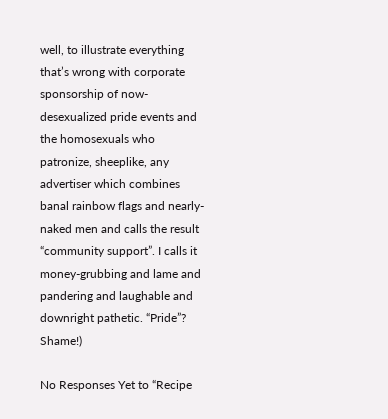well, to illustrate everything that’s wrong with corporate sponsorship of now-desexualized pride events and the homosexuals who patronize, sheeplike, any advertiser which combines banal rainbow flags and nearly-naked men and calls the result “community support”. I calls it money-grubbing and lame and pandering and laughable and downright pathetic. “Pride”? Shame!)

No Responses Yet to “Recipe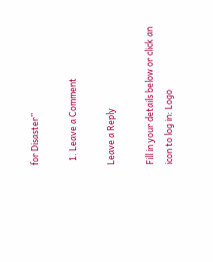for Disaster”

  1. Leave a Comment

Leave a Reply

Fill in your details below or click an icon to log in: Logo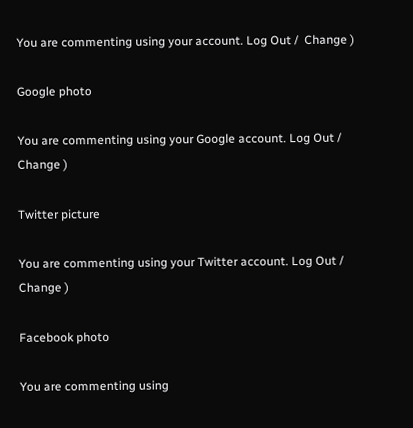You are commenting using your account. Log Out /  Change )

Google photo

You are commenting using your Google account. Log Out /  Change )

Twitter picture

You are commenting using your Twitter account. Log Out /  Change )

Facebook photo

You are commenting using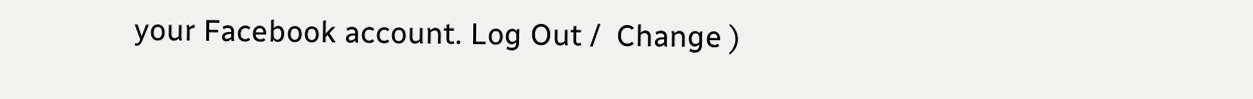your Facebook account. Log Out /  Change )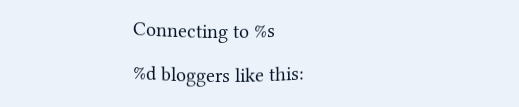Connecting to %s

%d bloggers like this: